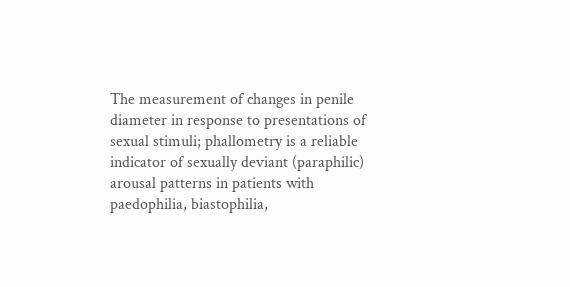The measurement of changes in penile diameter in response to presentations of sexual stimuli; phallometry is a reliable indicator of sexually deviant (paraphilic) arousal patterns in patients with paedophilia, biastophilia,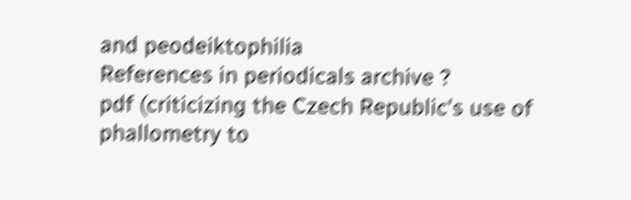and peodeiktophilia
References in periodicals archive ?
pdf (criticizing the Czech Republic's use of phallometry to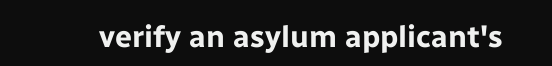verify an asylum applicant's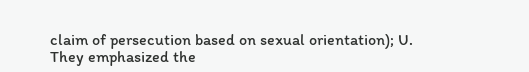claim of persecution based on sexual orientation); U.
They emphasized the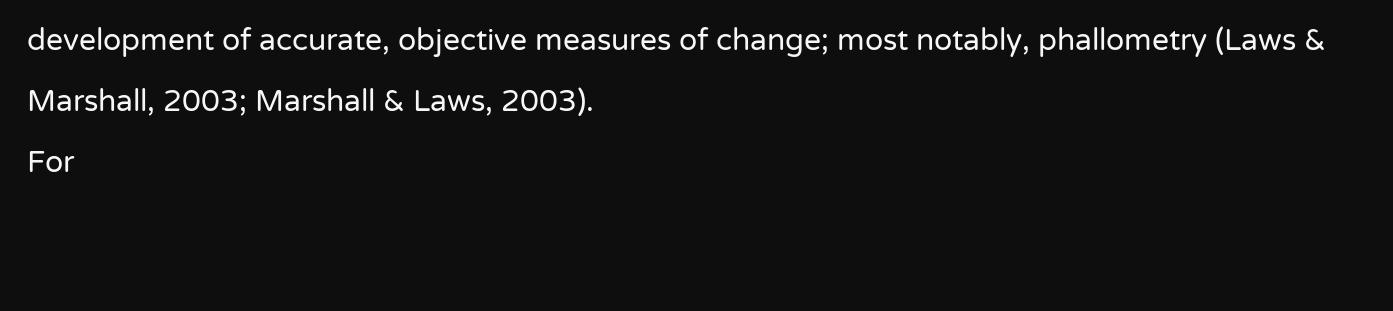development of accurate, objective measures of change; most notably, phallometry (Laws & Marshall, 2003; Marshall & Laws, 2003).
For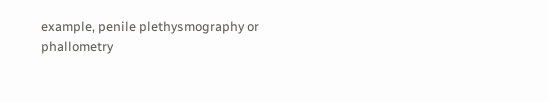example, penile plethysmography or phallometry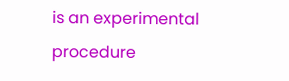is an experimental procedure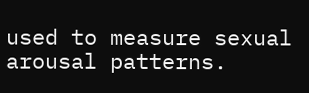used to measure sexual arousal patterns.